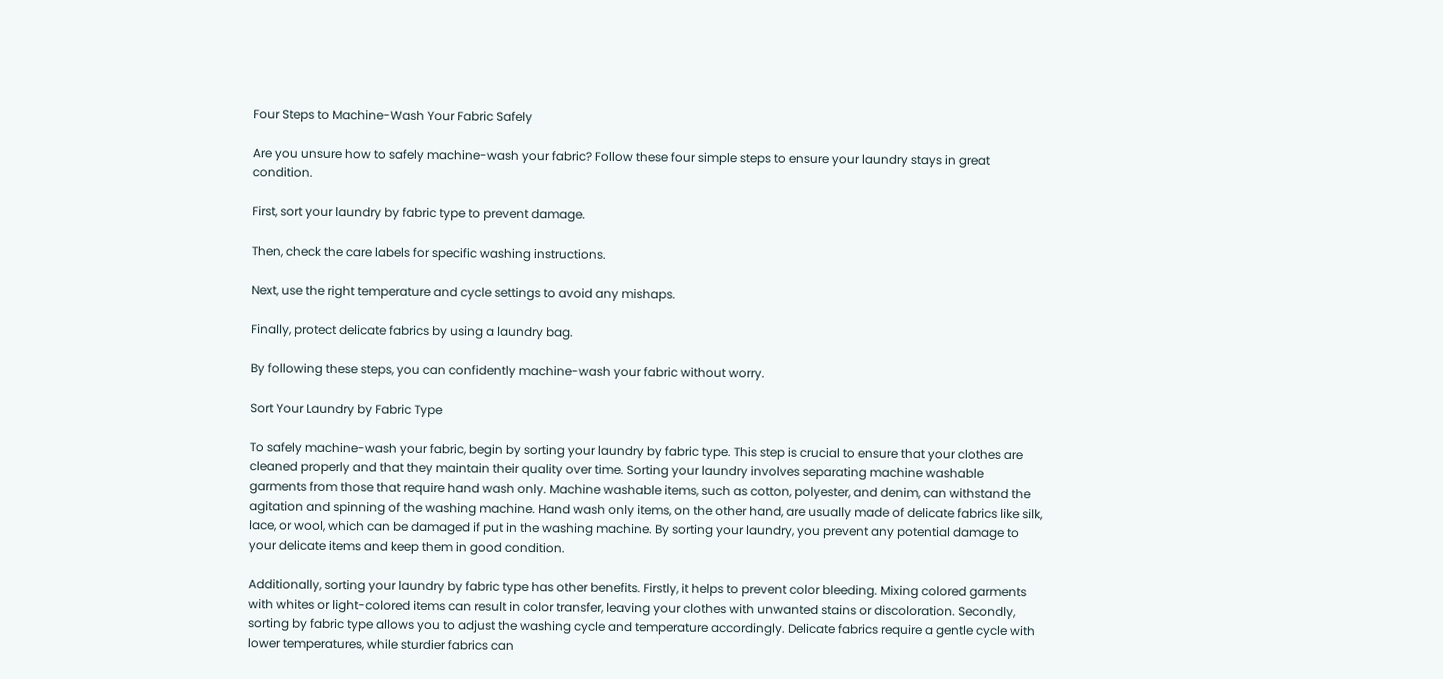Four Steps to Machine-Wash Your Fabric Safely

Are you unsure how to safely machine-wash your fabric? Follow these four simple steps to ensure your laundry stays in great condition.

First, sort your laundry by fabric type to prevent damage.

Then, check the care labels for specific washing instructions.

Next, use the right temperature and cycle settings to avoid any mishaps.

Finally, protect delicate fabrics by using a laundry bag.

By following these steps, you can confidently machine-wash your fabric without worry.

Sort Your Laundry by Fabric Type

To safely machine-wash your fabric, begin by sorting your laundry by fabric type. This step is crucial to ensure that your clothes are cleaned properly and that they maintain their quality over time. Sorting your laundry involves separating machine washable garments from those that require hand wash only. Machine washable items, such as cotton, polyester, and denim, can withstand the agitation and spinning of the washing machine. Hand wash only items, on the other hand, are usually made of delicate fabrics like silk, lace, or wool, which can be damaged if put in the washing machine. By sorting your laundry, you prevent any potential damage to your delicate items and keep them in good condition.

Additionally, sorting your laundry by fabric type has other benefits. Firstly, it helps to prevent color bleeding. Mixing colored garments with whites or light-colored items can result in color transfer, leaving your clothes with unwanted stains or discoloration. Secondly, sorting by fabric type allows you to adjust the washing cycle and temperature accordingly. Delicate fabrics require a gentle cycle with lower temperatures, while sturdier fabrics can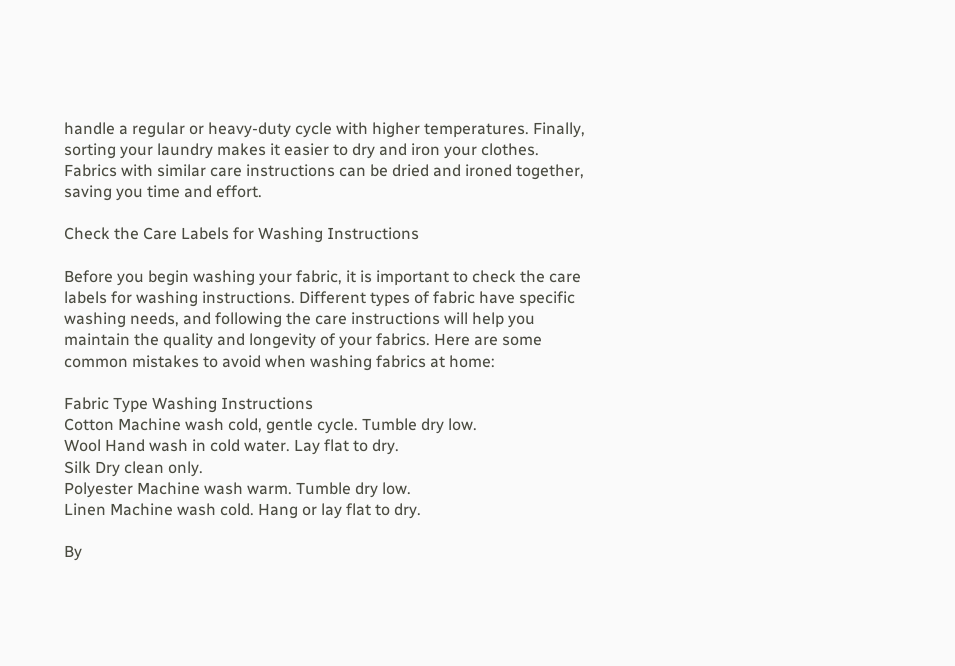handle a regular or heavy-duty cycle with higher temperatures. Finally, sorting your laundry makes it easier to dry and iron your clothes. Fabrics with similar care instructions can be dried and ironed together, saving you time and effort.

Check the Care Labels for Washing Instructions

Before you begin washing your fabric, it is important to check the care labels for washing instructions. Different types of fabric have specific washing needs, and following the care instructions will help you maintain the quality and longevity of your fabrics. Here are some common mistakes to avoid when washing fabrics at home:

Fabric Type Washing Instructions
Cotton Machine wash cold, gentle cycle. Tumble dry low.
Wool Hand wash in cold water. Lay flat to dry.
Silk Dry clean only.
Polyester Machine wash warm. Tumble dry low.
Linen Machine wash cold. Hang or lay flat to dry.

By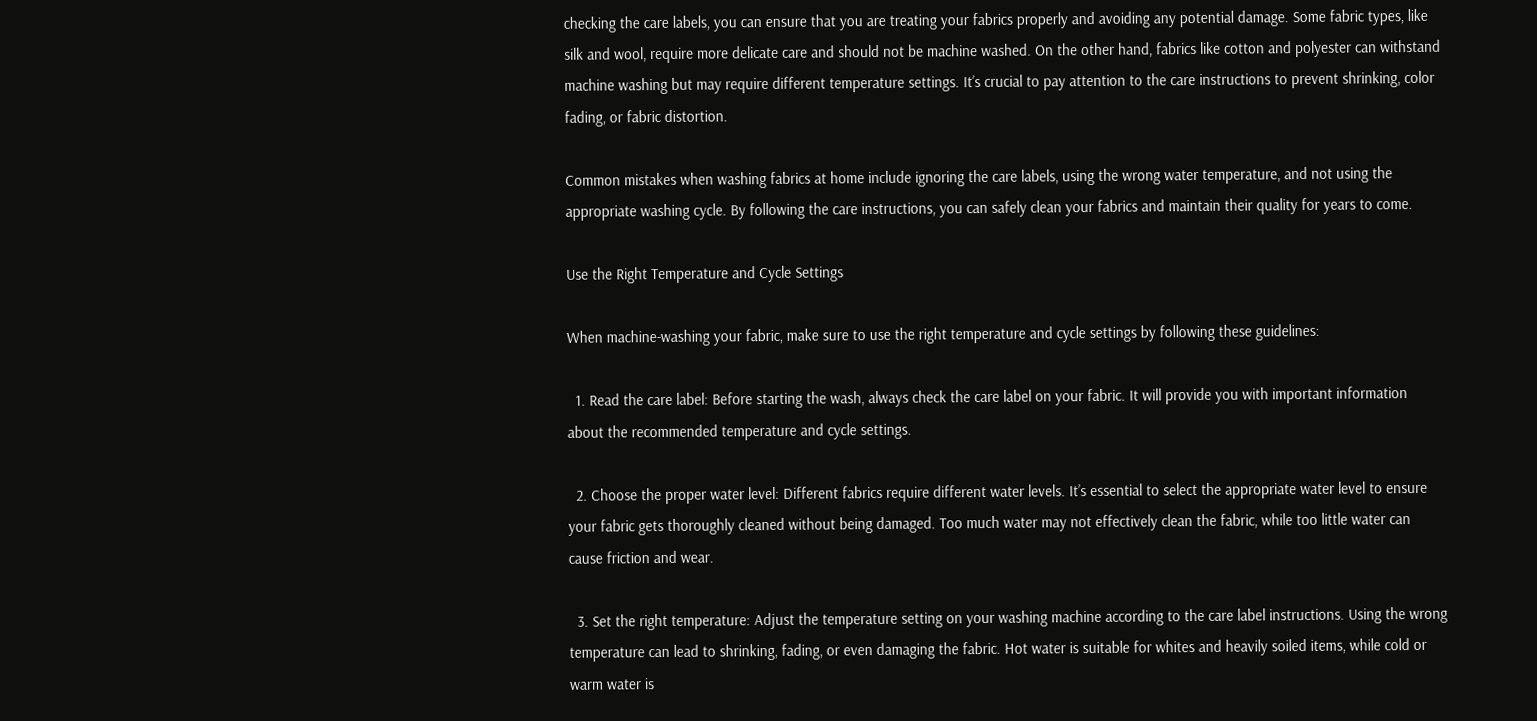checking the care labels, you can ensure that you are treating your fabrics properly and avoiding any potential damage. Some fabric types, like silk and wool, require more delicate care and should not be machine washed. On the other hand, fabrics like cotton and polyester can withstand machine washing but may require different temperature settings. It’s crucial to pay attention to the care instructions to prevent shrinking, color fading, or fabric distortion.

Common mistakes when washing fabrics at home include ignoring the care labels, using the wrong water temperature, and not using the appropriate washing cycle. By following the care instructions, you can safely clean your fabrics and maintain their quality for years to come.

Use the Right Temperature and Cycle Settings

When machine-washing your fabric, make sure to use the right temperature and cycle settings by following these guidelines:

  1. Read the care label: Before starting the wash, always check the care label on your fabric. It will provide you with important information about the recommended temperature and cycle settings.

  2. Choose the proper water level: Different fabrics require different water levels. It’s essential to select the appropriate water level to ensure your fabric gets thoroughly cleaned without being damaged. Too much water may not effectively clean the fabric, while too little water can cause friction and wear.

  3. Set the right temperature: Adjust the temperature setting on your washing machine according to the care label instructions. Using the wrong temperature can lead to shrinking, fading, or even damaging the fabric. Hot water is suitable for whites and heavily soiled items, while cold or warm water is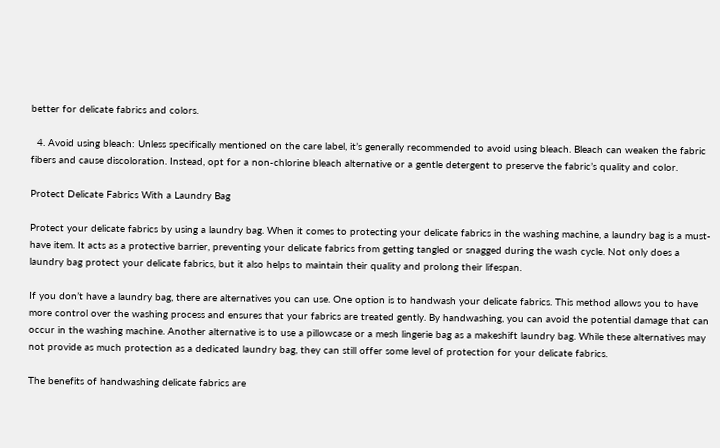better for delicate fabrics and colors.

  4. Avoid using bleach: Unless specifically mentioned on the care label, it’s generally recommended to avoid using bleach. Bleach can weaken the fabric fibers and cause discoloration. Instead, opt for a non-chlorine bleach alternative or a gentle detergent to preserve the fabric’s quality and color.

Protect Delicate Fabrics With a Laundry Bag

Protect your delicate fabrics by using a laundry bag. When it comes to protecting your delicate fabrics in the washing machine, a laundry bag is a must-have item. It acts as a protective barrier, preventing your delicate fabrics from getting tangled or snagged during the wash cycle. Not only does a laundry bag protect your delicate fabrics, but it also helps to maintain their quality and prolong their lifespan.

If you don’t have a laundry bag, there are alternatives you can use. One option is to handwash your delicate fabrics. This method allows you to have more control over the washing process and ensures that your fabrics are treated gently. By handwashing, you can avoid the potential damage that can occur in the washing machine. Another alternative is to use a pillowcase or a mesh lingerie bag as a makeshift laundry bag. While these alternatives may not provide as much protection as a dedicated laundry bag, they can still offer some level of protection for your delicate fabrics.

The benefits of handwashing delicate fabrics are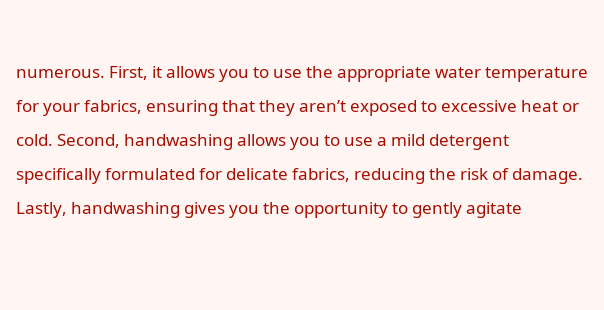numerous. First, it allows you to use the appropriate water temperature for your fabrics, ensuring that they aren’t exposed to excessive heat or cold. Second, handwashing allows you to use a mild detergent specifically formulated for delicate fabrics, reducing the risk of damage. Lastly, handwashing gives you the opportunity to gently agitate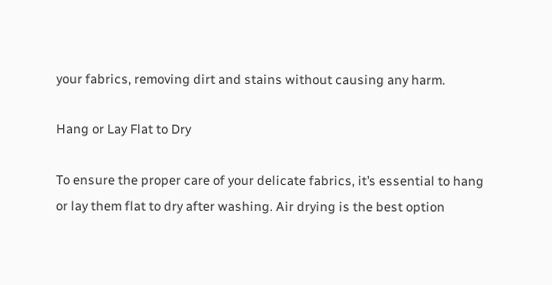your fabrics, removing dirt and stains without causing any harm.

Hang or Lay Flat to Dry

To ensure the proper care of your delicate fabrics, it’s essential to hang or lay them flat to dry after washing. Air drying is the best option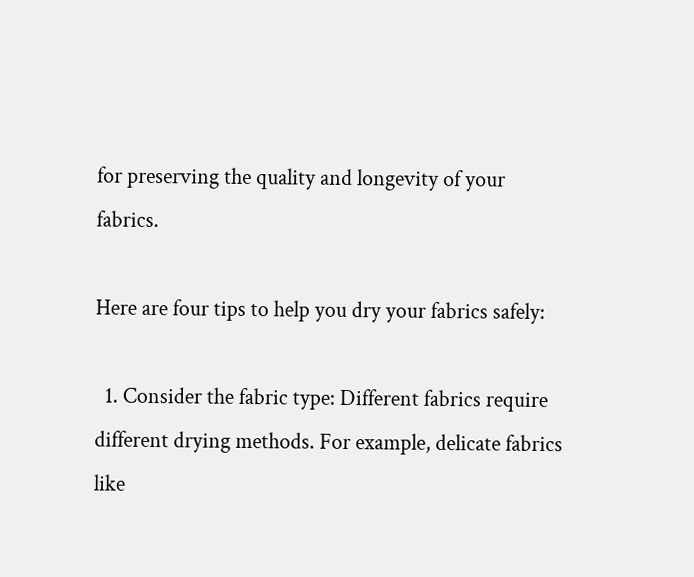for preserving the quality and longevity of your fabrics.

Here are four tips to help you dry your fabrics safely:

  1. Consider the fabric type: Different fabrics require different drying methods. For example, delicate fabrics like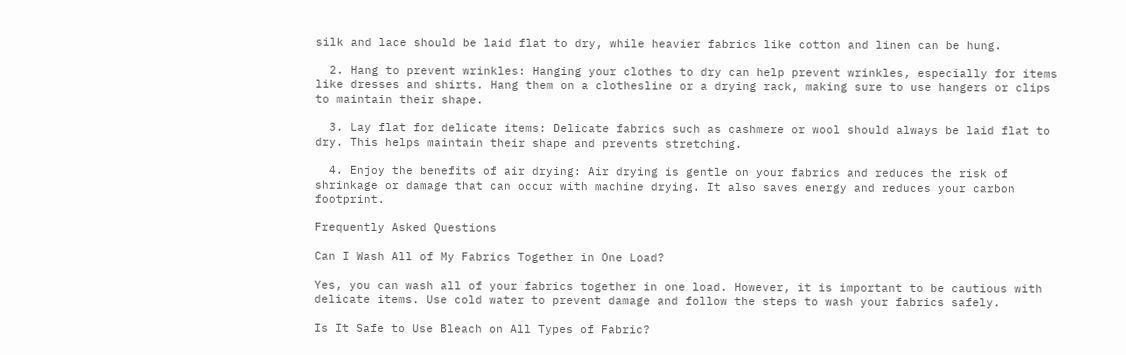silk and lace should be laid flat to dry, while heavier fabrics like cotton and linen can be hung.

  2. Hang to prevent wrinkles: Hanging your clothes to dry can help prevent wrinkles, especially for items like dresses and shirts. Hang them on a clothesline or a drying rack, making sure to use hangers or clips to maintain their shape.

  3. Lay flat for delicate items: Delicate fabrics such as cashmere or wool should always be laid flat to dry. This helps maintain their shape and prevents stretching.

  4. Enjoy the benefits of air drying: Air drying is gentle on your fabrics and reduces the risk of shrinkage or damage that can occur with machine drying. It also saves energy and reduces your carbon footprint.

Frequently Asked Questions

Can I Wash All of My Fabrics Together in One Load?

Yes, you can wash all of your fabrics together in one load. However, it is important to be cautious with delicate items. Use cold water to prevent damage and follow the steps to wash your fabrics safely.

Is It Safe to Use Bleach on All Types of Fabric?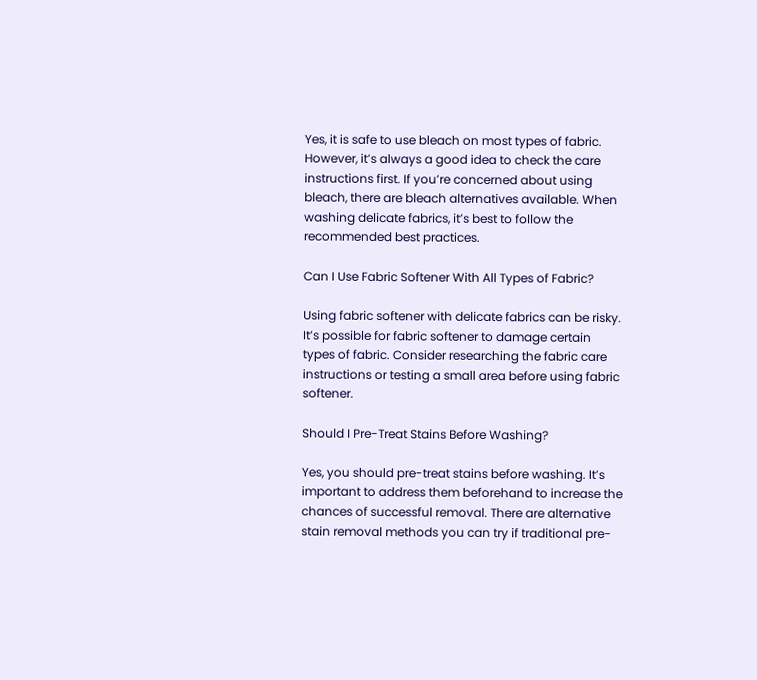Yes, it is safe to use bleach on most types of fabric. However, it’s always a good idea to check the care instructions first. If you’re concerned about using bleach, there are bleach alternatives available. When washing delicate fabrics, it’s best to follow the recommended best practices.

Can I Use Fabric Softener With All Types of Fabric?

Using fabric softener with delicate fabrics can be risky. It’s possible for fabric softener to damage certain types of fabric. Consider researching the fabric care instructions or testing a small area before using fabric softener.

Should I Pre-Treat Stains Before Washing?

Yes, you should pre-treat stains before washing. It’s important to address them beforehand to increase the chances of successful removal. There are alternative stain removal methods you can try if traditional pre-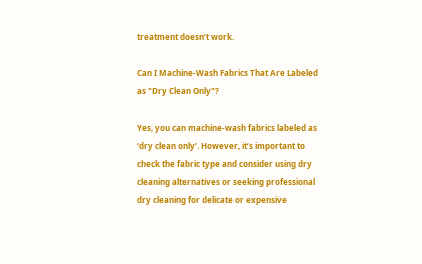treatment doesn’t work.

Can I Machine-Wash Fabrics That Are Labeled as "Dry Clean Only"?

Yes, you can machine-wash fabrics labeled as ‘dry clean only’. However, it’s important to check the fabric type and consider using dry cleaning alternatives or seeking professional dry cleaning for delicate or expensive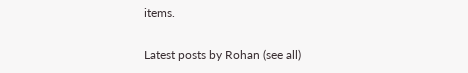items.

Latest posts by Rohan (see all)